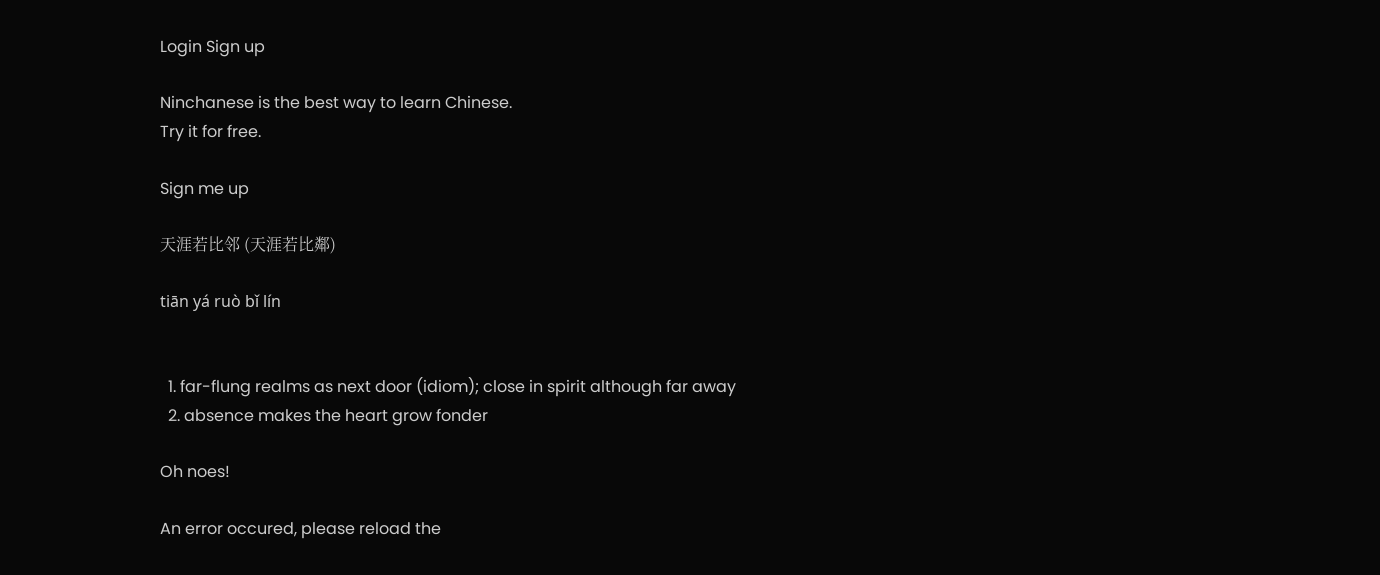Login Sign up

Ninchanese is the best way to learn Chinese.
Try it for free.

Sign me up

天涯若比邻 (天涯若比鄰)

tiān yá ruò bǐ lín


  1. far-flung realms as next door (idiom); close in spirit although far away
  2. absence makes the heart grow fonder

Oh noes!

An error occured, please reload the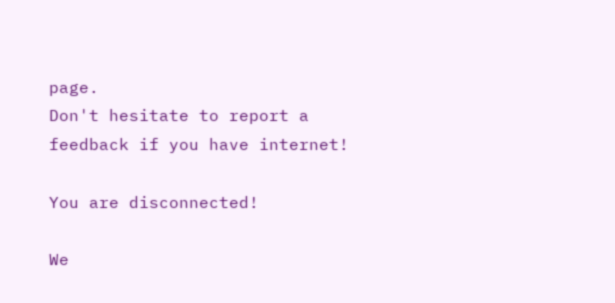page.
Don't hesitate to report a feedback if you have internet!

You are disconnected!

We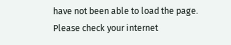have not been able to load the page.
Please check your internet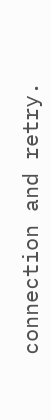connection and retry.